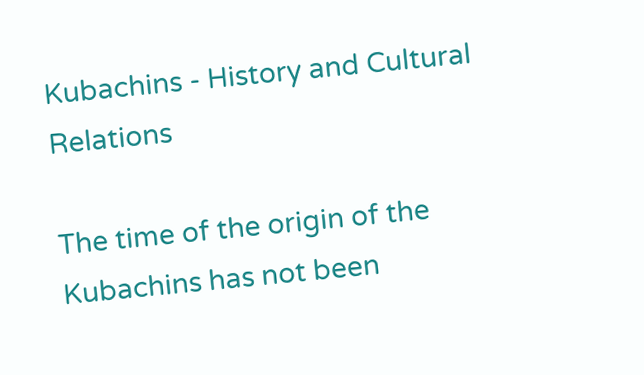Kubachins - History and Cultural Relations

The time of the origin of the Kubachins has not been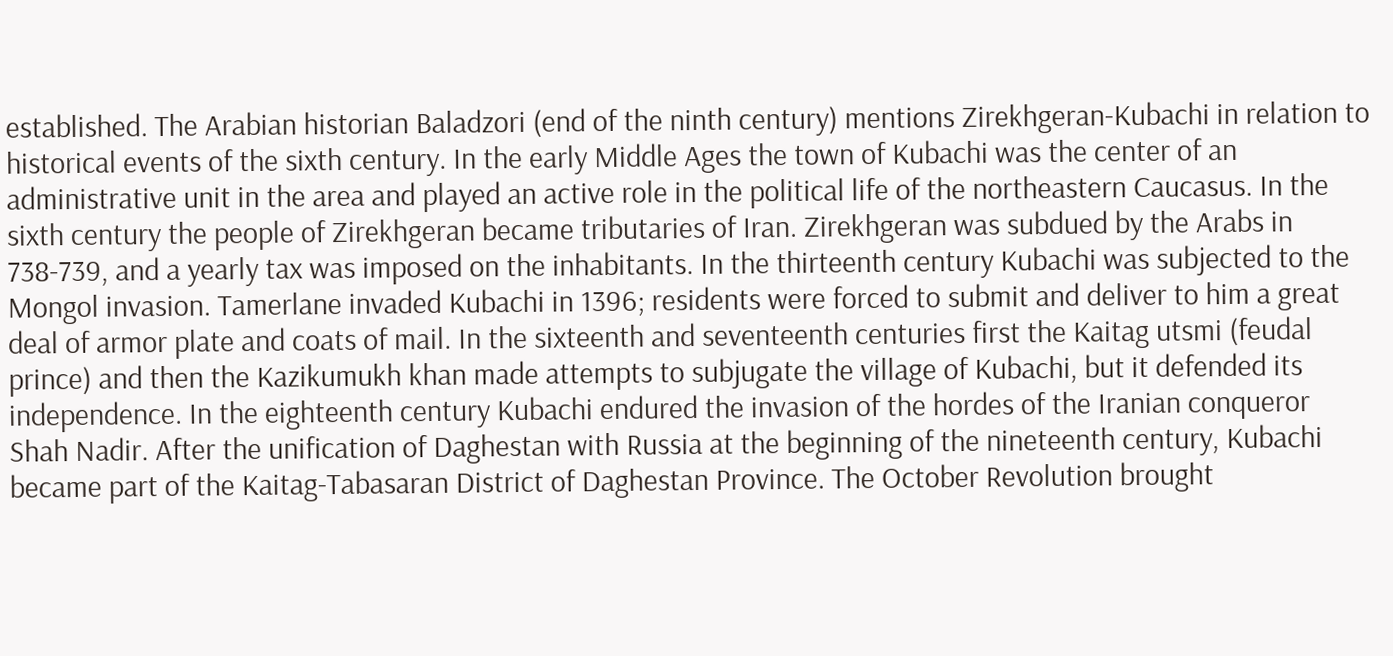established. The Arabian historian Baladzori (end of the ninth century) mentions Zirekhgeran-Kubachi in relation to historical events of the sixth century. In the early Middle Ages the town of Kubachi was the center of an administrative unit in the area and played an active role in the political life of the northeastern Caucasus. In the sixth century the people of Zirekhgeran became tributaries of Iran. Zirekhgeran was subdued by the Arabs in 738-739, and a yearly tax was imposed on the inhabitants. In the thirteenth century Kubachi was subjected to the Mongol invasion. Tamerlane invaded Kubachi in 1396; residents were forced to submit and deliver to him a great deal of armor plate and coats of mail. In the sixteenth and seventeenth centuries first the Kaitag utsmi (feudal prince) and then the Kazikumukh khan made attempts to subjugate the village of Kubachi, but it defended its independence. In the eighteenth century Kubachi endured the invasion of the hordes of the Iranian conqueror Shah Nadir. After the unification of Daghestan with Russia at the beginning of the nineteenth century, Kubachi became part of the Kaitag-Tabasaran District of Daghestan Province. The October Revolution brought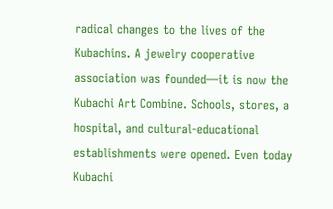radical changes to the lives of the Kubachins. A jewelry cooperative association was founded—it is now the Kubachi Art Combine. Schools, stores, a hospital, and cultural-educational establishments were opened. Even today Kubachi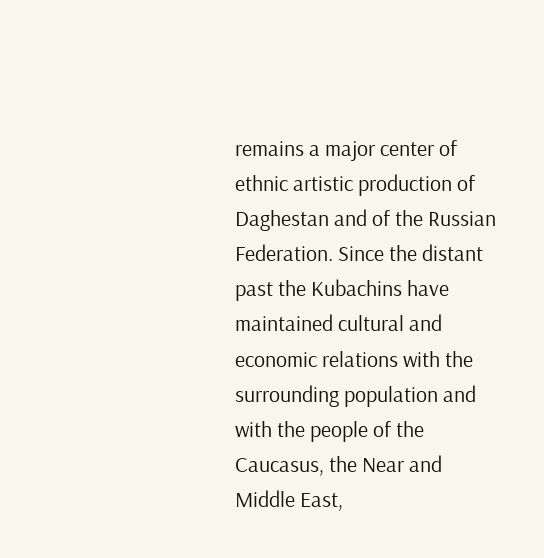remains a major center of ethnic artistic production of Daghestan and of the Russian Federation. Since the distant past the Kubachins have maintained cultural and economic relations with the surrounding population and with the people of the Caucasus, the Near and Middle East,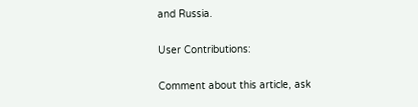and Russia.

User Contributions:

Comment about this article, ask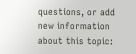questions, or add new information about this topic: